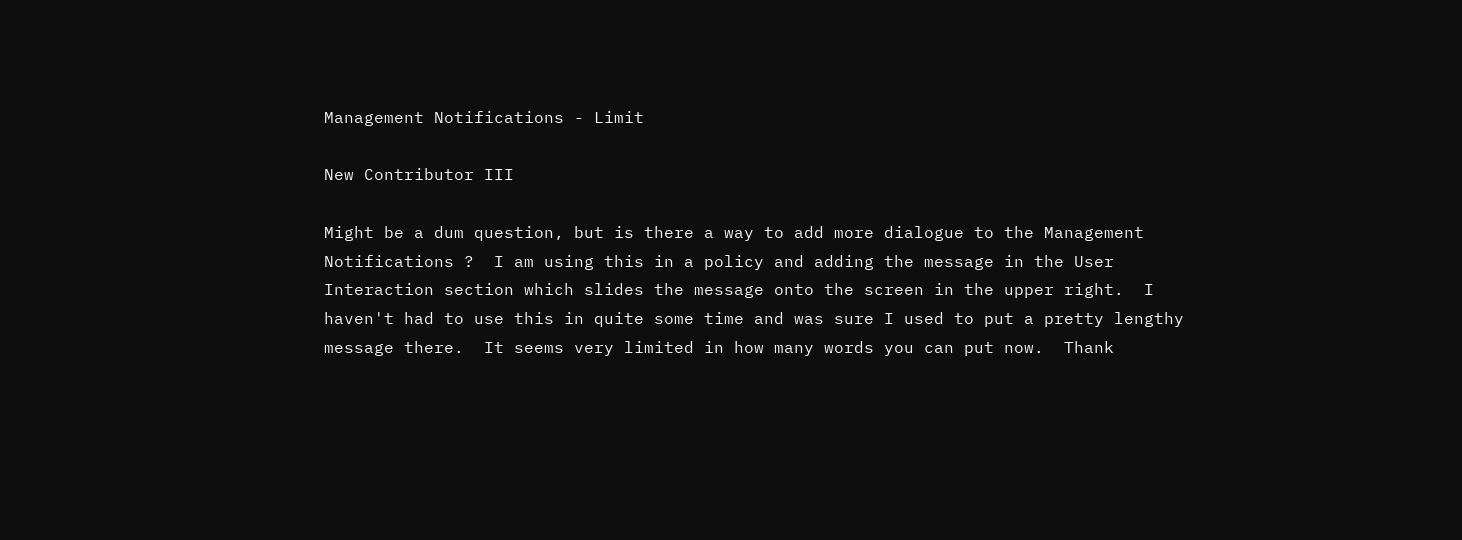Management Notifications - Limit

New Contributor III

Might be a dum question, but is there a way to add more dialogue to the Management Notifications ?  I am using this in a policy and adding the message in the User Interaction section which slides the message onto the screen in the upper right.  I haven't had to use this in quite some time and was sure I used to put a pretty lengthy message there.  It seems very limited in how many words you can put now.  Thank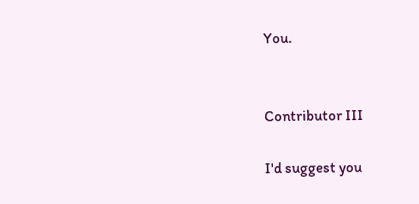You.


Contributor III

I'd suggest you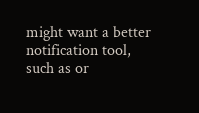might want a better notification tool, such as or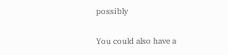possibly

You could also have a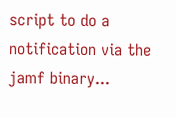script to do a notification via the jamf binary...